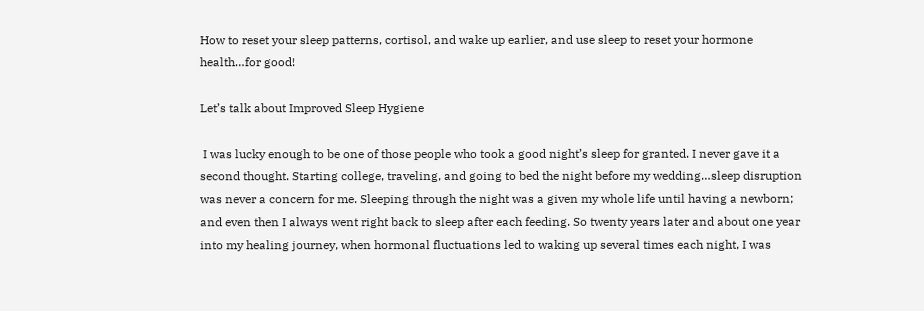How to reset your sleep patterns, cortisol, and wake up earlier, and use sleep to reset your hormone health…for good!

Let’s talk about Improved Sleep Hygiene

 I was lucky enough to be one of those people who took a good night’s sleep for granted. I never gave it a second thought. Starting college, traveling, and going to bed the night before my wedding…sleep disruption was never a concern for me. Sleeping through the night was a given my whole life until having a newborn; and even then I always went right back to sleep after each feeding. So twenty years later and about one year into my healing journey, when hormonal fluctuations led to waking up several times each night, I was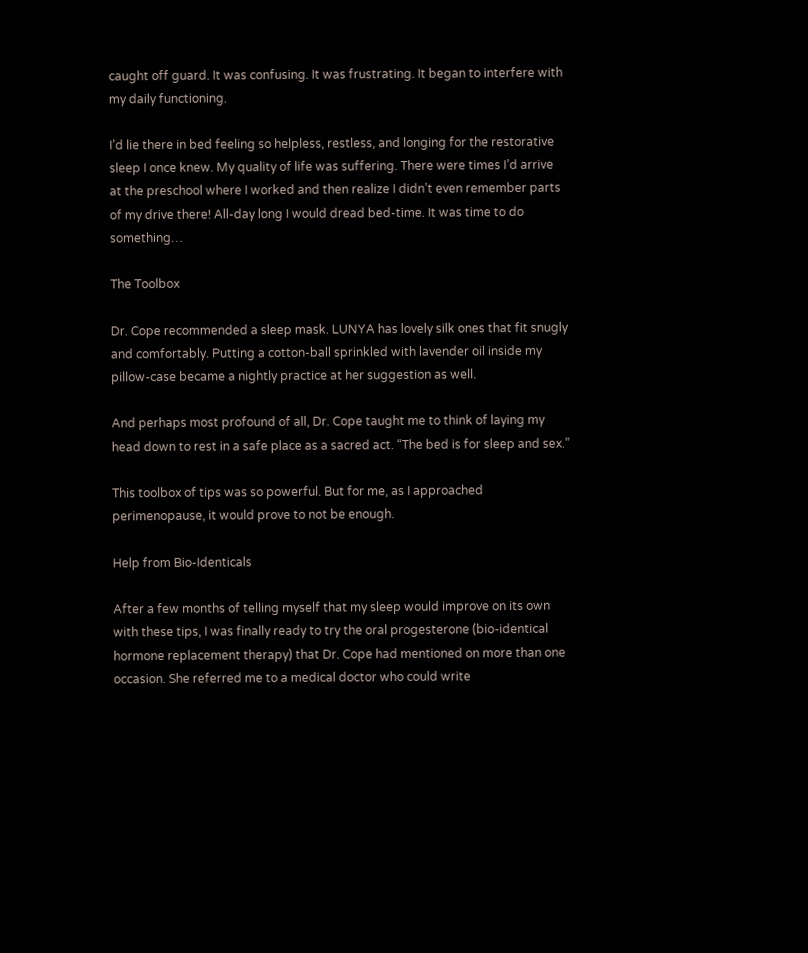caught off guard. It was confusing. It was frustrating. It began to interfere with my daily functioning.

I’d lie there in bed feeling so helpless, restless, and longing for the restorative sleep I once knew. My quality of life was suffering. There were times I’d arrive at the preschool where I worked and then realize I didn’t even remember parts of my drive there! All-day long I would dread bed-time. It was time to do something…

The Toolbox

Dr. Cope recommended a sleep mask. LUNYA has lovely silk ones that fit snugly and comfortably. Putting a cotton-ball sprinkled with lavender oil inside my pillow-case became a nightly practice at her suggestion as well.

And perhaps most profound of all, Dr. Cope taught me to think of laying my head down to rest in a safe place as a sacred act. “The bed is for sleep and sex.”

This toolbox of tips was so powerful. But for me, as I approached perimenopause, it would prove to not be enough.

Help from Bio-Identicals

After a few months of telling myself that my sleep would improve on its own with these tips, I was finally ready to try the oral progesterone (bio-identical hormone replacement therapy) that Dr. Cope had mentioned on more than one occasion. She referred me to a medical doctor who could write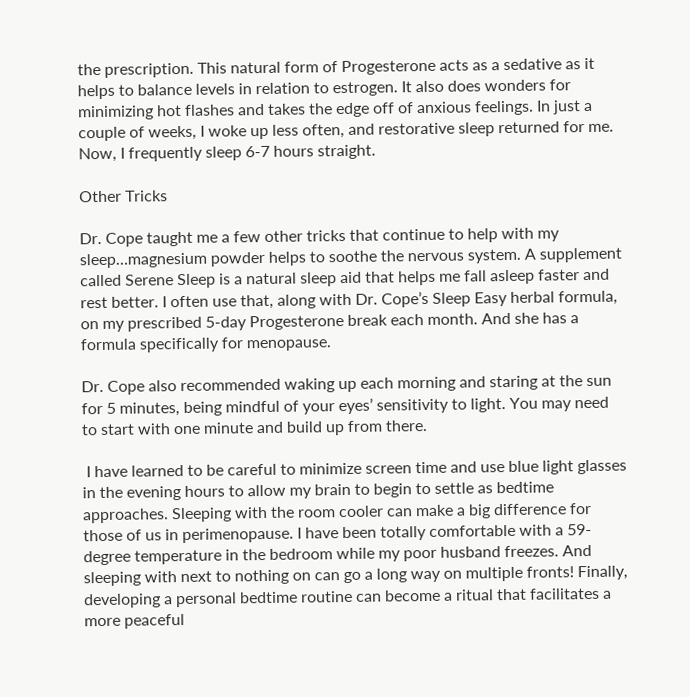the prescription. This natural form of Progesterone acts as a sedative as it helps to balance levels in relation to estrogen. It also does wonders for minimizing hot flashes and takes the edge off of anxious feelings. In just a couple of weeks, I woke up less often, and restorative sleep returned for me. Now, I frequently sleep 6-7 hours straight.

Other Tricks

Dr. Cope taught me a few other tricks that continue to help with my sleep…magnesium powder helps to soothe the nervous system. A supplement called Serene Sleep is a natural sleep aid that helps me fall asleep faster and rest better. I often use that, along with Dr. Cope’s Sleep Easy herbal formula, on my prescribed 5-day Progesterone break each month. And she has a formula specifically for menopause.

Dr. Cope also recommended waking up each morning and staring at the sun for 5 minutes, being mindful of your eyes’ sensitivity to light. You may need to start with one minute and build up from there.

 I have learned to be careful to minimize screen time and use blue light glasses in the evening hours to allow my brain to begin to settle as bedtime approaches. Sleeping with the room cooler can make a big difference for those of us in perimenopause. I have been totally comfortable with a 59-degree temperature in the bedroom while my poor husband freezes. And sleeping with next to nothing on can go a long way on multiple fronts! Finally, developing a personal bedtime routine can become a ritual that facilitates a more peaceful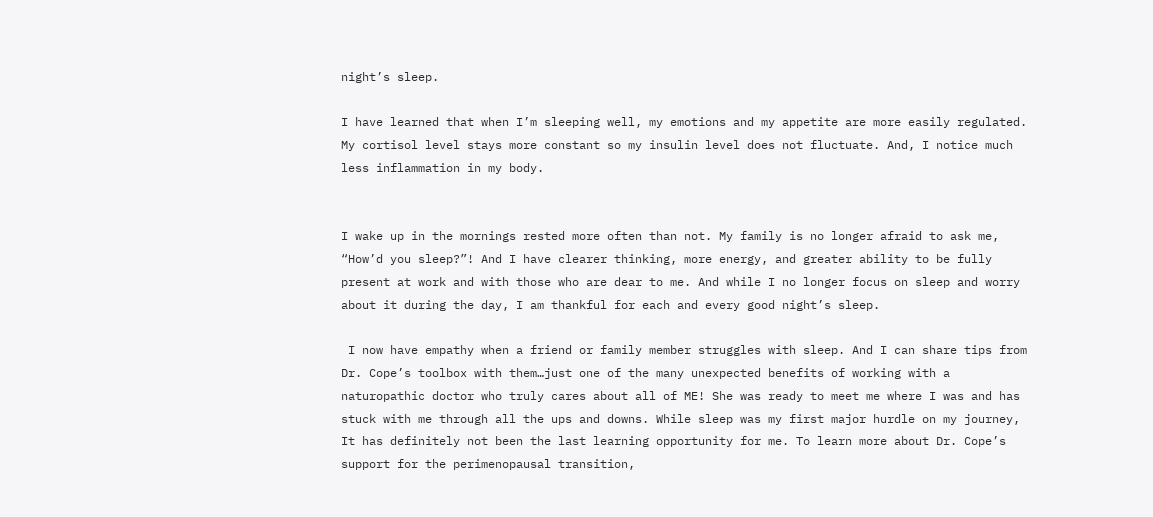night’s sleep.

I have learned that when I’m sleeping well, my emotions and my appetite are more easily regulated. My cortisol level stays more constant so my insulin level does not fluctuate. And, I notice much less inflammation in my body.


I wake up in the mornings rested more often than not. My family is no longer afraid to ask me, “How’d you sleep?”! And I have clearer thinking, more energy, and greater ability to be fully present at work and with those who are dear to me. And while I no longer focus on sleep and worry about it during the day, I am thankful for each and every good night’s sleep.

 I now have empathy when a friend or family member struggles with sleep. And I can share tips from Dr. Cope’s toolbox with them…just one of the many unexpected benefits of working with a naturopathic doctor who truly cares about all of ME! She was ready to meet me where I was and has stuck with me through all the ups and downs. While sleep was my first major hurdle on my journey, It has definitely not been the last learning opportunity for me. To learn more about Dr. Cope’s support for the perimenopausal transition,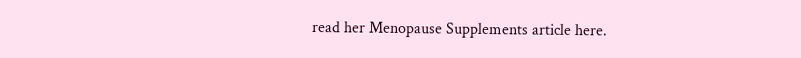read her Menopause Supplements article here.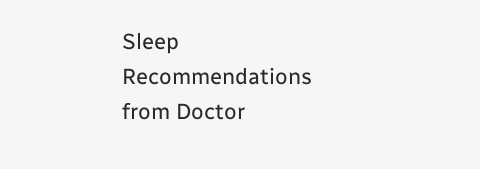Sleep Recommendations from Doctor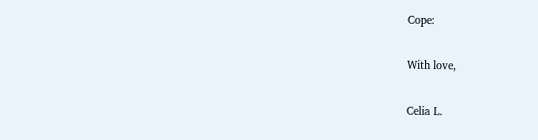Cope:

With love,

Celia L.